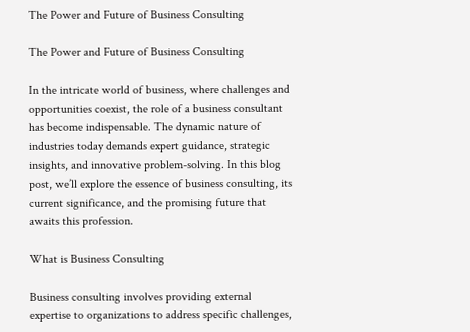The Power and Future of Business Consulting

The Power and Future of Business Consulting

In the intricate world of business, where challenges and opportunities coexist, the role of a business consultant has become indispensable. The dynamic nature of industries today demands expert guidance, strategic insights, and innovative problem-solving. In this blog post, we’ll explore the essence of business consulting, its current significance, and the promising future that awaits this profession.

What is Business Consulting

Business consulting involves providing external expertise to organizations to address specific challenges,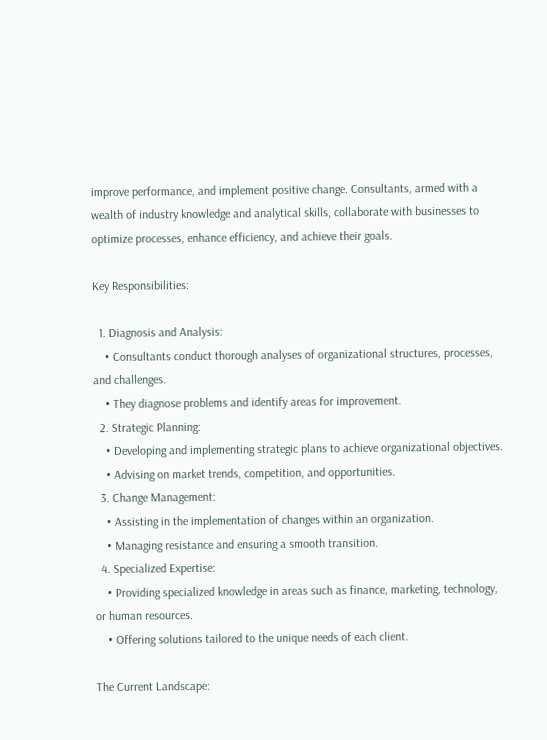improve performance, and implement positive change. Consultants, armed with a wealth of industry knowledge and analytical skills, collaborate with businesses to optimize processes, enhance efficiency, and achieve their goals.

Key Responsibilities:

  1. Diagnosis and Analysis:
    • Consultants conduct thorough analyses of organizational structures, processes, and challenges.
    • They diagnose problems and identify areas for improvement.
  2. Strategic Planning:
    • Developing and implementing strategic plans to achieve organizational objectives.
    • Advising on market trends, competition, and opportunities.
  3. Change Management:
    • Assisting in the implementation of changes within an organization.
    • Managing resistance and ensuring a smooth transition.
  4. Specialized Expertise:
    • Providing specialized knowledge in areas such as finance, marketing, technology, or human resources.
    • Offering solutions tailored to the unique needs of each client.

The Current Landscape: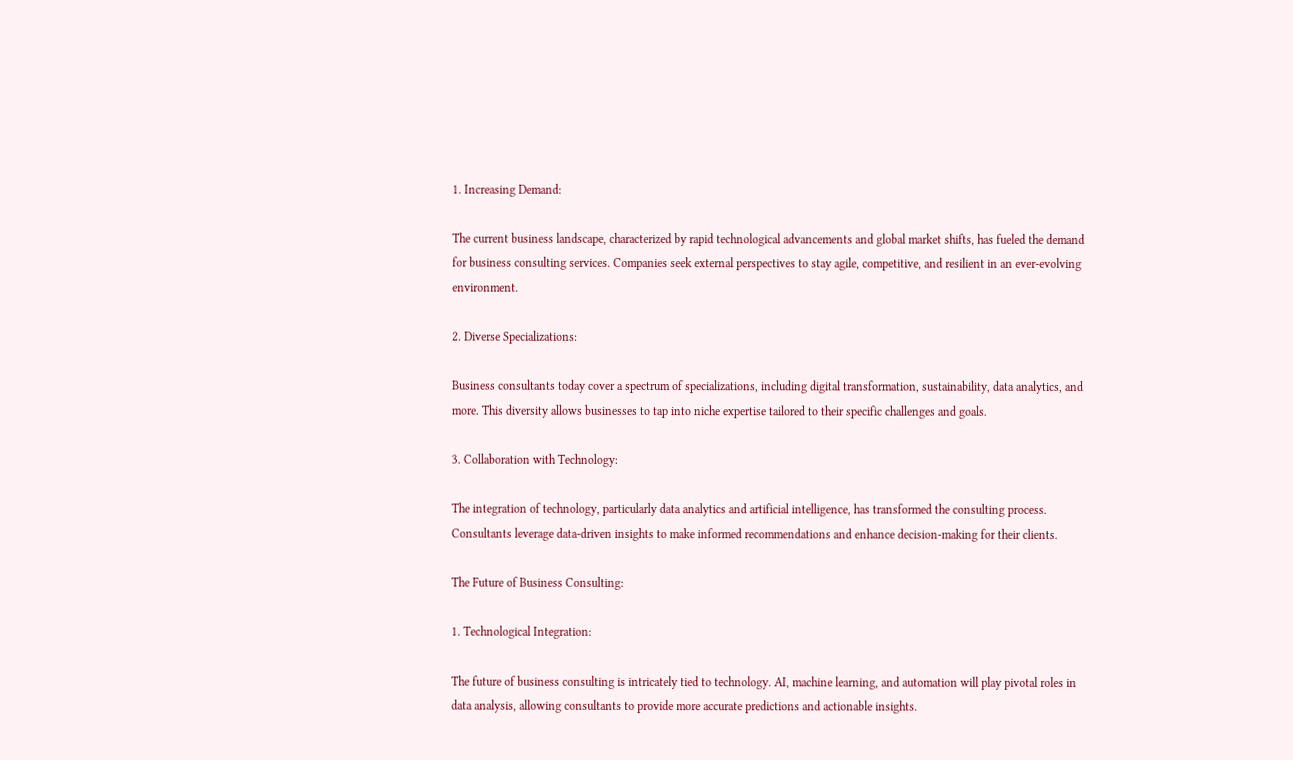1. Increasing Demand:

The current business landscape, characterized by rapid technological advancements and global market shifts, has fueled the demand for business consulting services. Companies seek external perspectives to stay agile, competitive, and resilient in an ever-evolving environment.

2. Diverse Specializations:

Business consultants today cover a spectrum of specializations, including digital transformation, sustainability, data analytics, and more. This diversity allows businesses to tap into niche expertise tailored to their specific challenges and goals.

3. Collaboration with Technology:

The integration of technology, particularly data analytics and artificial intelligence, has transformed the consulting process. Consultants leverage data-driven insights to make informed recommendations and enhance decision-making for their clients.

The Future of Business Consulting:

1. Technological Integration:

The future of business consulting is intricately tied to technology. AI, machine learning, and automation will play pivotal roles in data analysis, allowing consultants to provide more accurate predictions and actionable insights.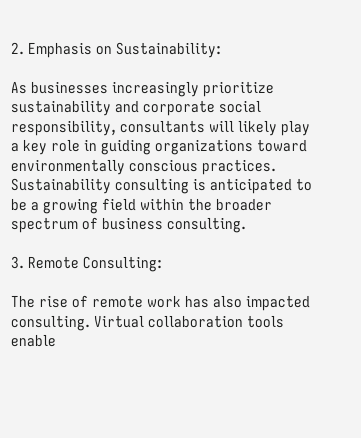2. Emphasis on Sustainability:

As businesses increasingly prioritize sustainability and corporate social responsibility, consultants will likely play a key role in guiding organizations toward environmentally conscious practices. Sustainability consulting is anticipated to be a growing field within the broader spectrum of business consulting.

3. Remote Consulting:

The rise of remote work has also impacted consulting. Virtual collaboration tools enable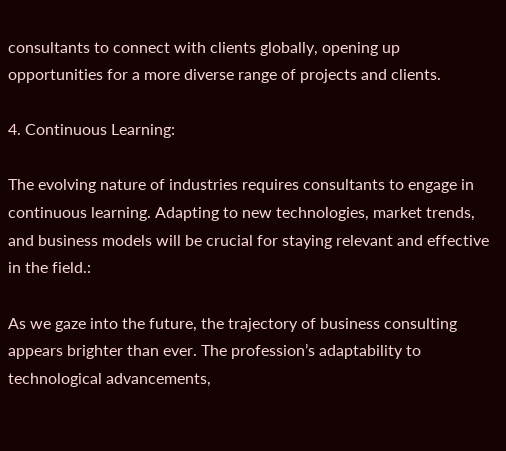consultants to connect with clients globally, opening up opportunities for a more diverse range of projects and clients.

4. Continuous Learning:

The evolving nature of industries requires consultants to engage in continuous learning. Adapting to new technologies, market trends, and business models will be crucial for staying relevant and effective in the field.:

As we gaze into the future, the trajectory of business consulting appears brighter than ever. The profession’s adaptability to technological advancements,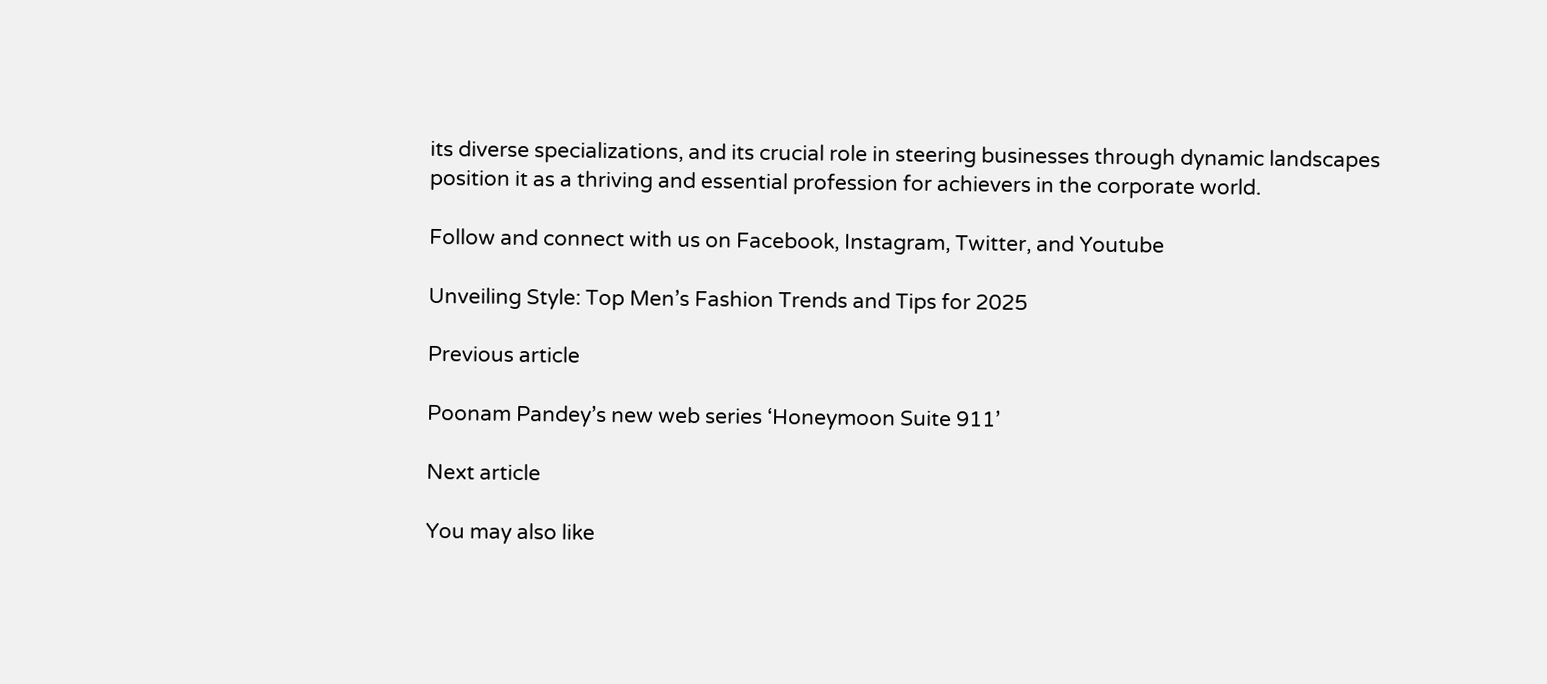its diverse specializations, and its crucial role in steering businesses through dynamic landscapes position it as a thriving and essential profession for achievers in the corporate world.

Follow and connect with us on Facebook, Instagram, Twitter, and Youtube

Unveiling Style: Top Men’s Fashion Trends and Tips for 2025

Previous article

Poonam Pandey’s new web series ‘Honeymoon Suite 911’

Next article

You may also like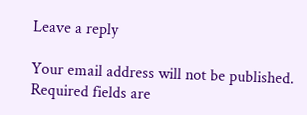Leave a reply

Your email address will not be published. Required fields are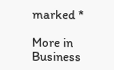marked *

More in Business